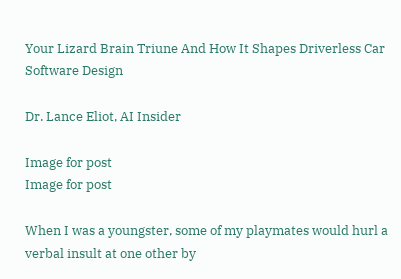Your Lizard Brain Triune And How It Shapes Driverless Car Software Design

Dr. Lance Eliot, AI Insider

Image for post
Image for post

When I was a youngster, some of my playmates would hurl a verbal insult at one other by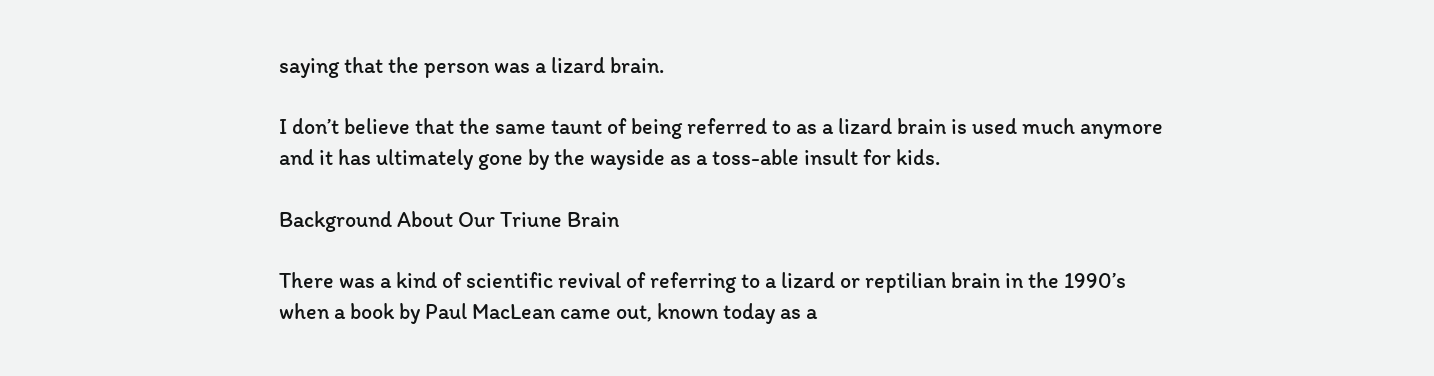saying that the person was a lizard brain.

I don’t believe that the same taunt of being referred to as a lizard brain is used much anymore and it has ultimately gone by the wayside as a toss-able insult for kids.

Background About Our Triune Brain

There was a kind of scientific revival of referring to a lizard or reptilian brain in the 1990’s when a book by Paul MacLean came out, known today as a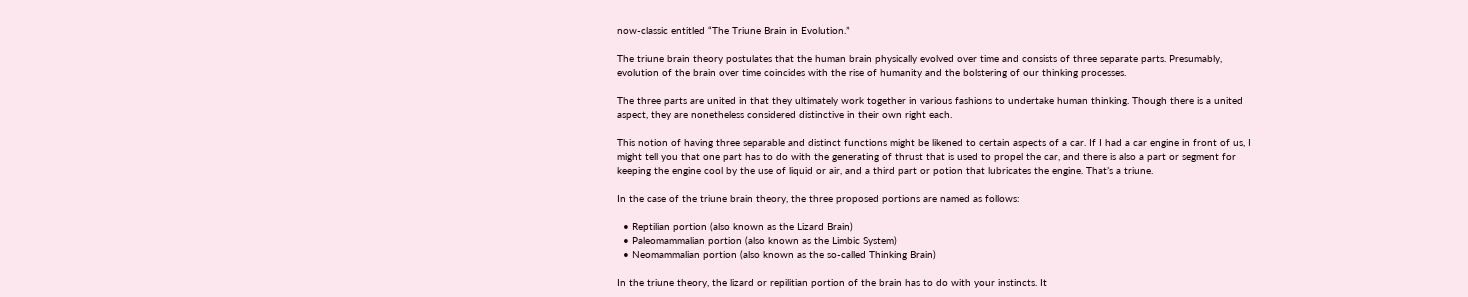now-classic entitled “The Triune Brain in Evolution.”

The triune brain theory postulates that the human brain physically evolved over time and consists of three separate parts. Presumably, evolution of the brain over time coincides with the rise of humanity and the bolstering of our thinking processes.

The three parts are united in that they ultimately work together in various fashions to undertake human thinking. Though there is a united aspect, they are nonetheless considered distinctive in their own right each.

This notion of having three separable and distinct functions might be likened to certain aspects of a car. If I had a car engine in front of us, I might tell you that one part has to do with the generating of thrust that is used to propel the car, and there is also a part or segment for keeping the engine cool by the use of liquid or air, and a third part or potion that lubricates the engine. That’s a triune.

In the case of the triune brain theory, the three proposed portions are named as follows:

  • Reptilian portion (also known as the Lizard Brain)
  • Paleomammalian portion (also known as the Limbic System)
  • Neomammalian portion (also known as the so-called Thinking Brain)

In the triune theory, the lizard or repilitian portion of the brain has to do with your instincts. It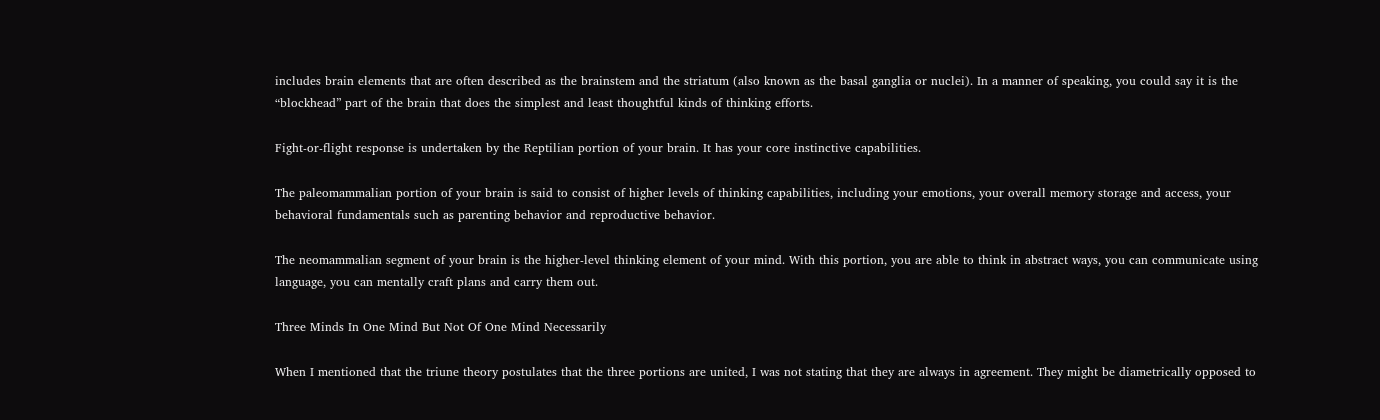includes brain elements that are often described as the brainstem and the striatum (also known as the basal ganglia or nuclei). In a manner of speaking, you could say it is the “blockhead” part of the brain that does the simplest and least thoughtful kinds of thinking efforts.

Fight-or-flight response is undertaken by the Reptilian portion of your brain. It has your core instinctive capabilities.

The paleomammalian portion of your brain is said to consist of higher levels of thinking capabilities, including your emotions, your overall memory storage and access, your behavioral fundamentals such as parenting behavior and reproductive behavior.

The neomammalian segment of your brain is the higher-level thinking element of your mind. With this portion, you are able to think in abstract ways, you can communicate using language, you can mentally craft plans and carry them out.

Three Minds In One Mind But Not Of One Mind Necessarily

When I mentioned that the triune theory postulates that the three portions are united, I was not stating that they are always in agreement. They might be diametrically opposed to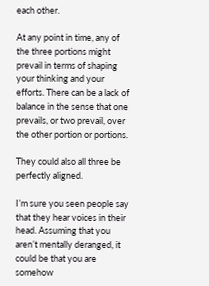each other.

At any point in time, any of the three portions might prevail in terms of shaping your thinking and your efforts. There can be a lack of balance in the sense that one prevails, or two prevail, over the other portion or portions.

They could also all three be perfectly aligned.

I’m sure you seen people say that they hear voices in their head. Assuming that you aren’t mentally deranged, it could be that you are somehow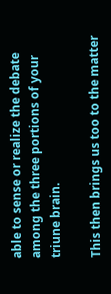able to sense or realize the debate among the three portions of your triune brain.

This then brings us too to the matter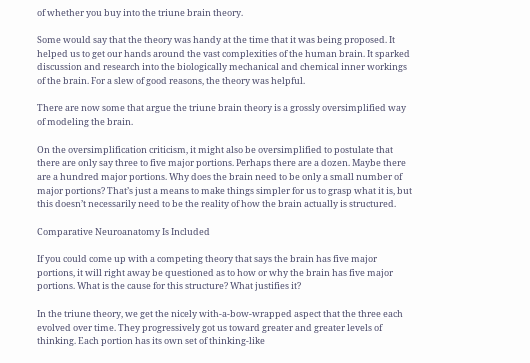of whether you buy into the triune brain theory.

Some would say that the theory was handy at the time that it was being proposed. It helped us to get our hands around the vast complexities of the human brain. It sparked discussion and research into the biologically mechanical and chemical inner workings of the brain. For a slew of good reasons, the theory was helpful.

There are now some that argue the triune brain theory is a grossly oversimplified way of modeling the brain.

On the oversimplification criticism, it might also be oversimplified to postulate that there are only say three to five major portions. Perhaps there are a dozen. Maybe there are a hundred major portions. Why does the brain need to be only a small number of major portions? That’s just a means to make things simpler for us to grasp what it is, but this doesn’t necessarily need to be the reality of how the brain actually is structured.

Comparative Neuroanatomy Is Included

If you could come up with a competing theory that says the brain has five major portions, it will right away be questioned as to how or why the brain has five major portions. What is the cause for this structure? What justifies it?

In the triune theory, we get the nicely with-a-bow-wrapped aspect that the three each evolved over time. They progressively got us toward greater and greater levels of thinking. Each portion has its own set of thinking-like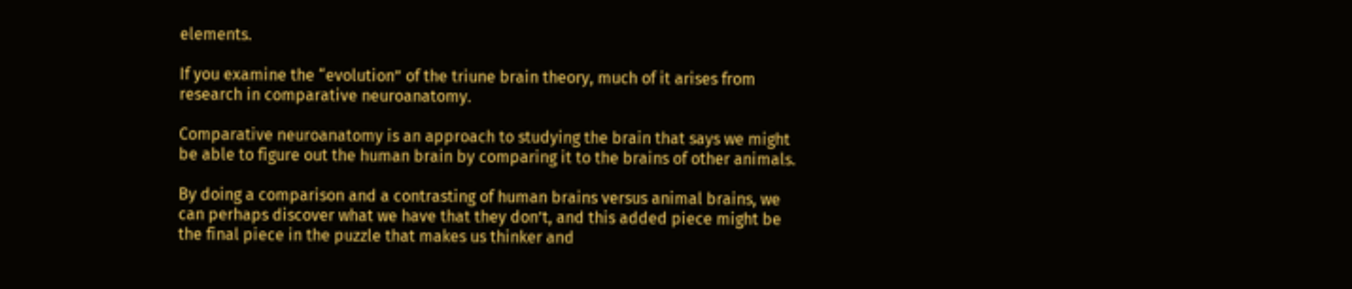elements.

If you examine the “evolution” of the triune brain theory, much of it arises from research in comparative neuroanatomy.

Comparative neuroanatomy is an approach to studying the brain that says we might be able to figure out the human brain by comparing it to the brains of other animals.

By doing a comparison and a contrasting of human brains versus animal brains, we can perhaps discover what we have that they don’t, and this added piece might be the final piece in the puzzle that makes us thinker and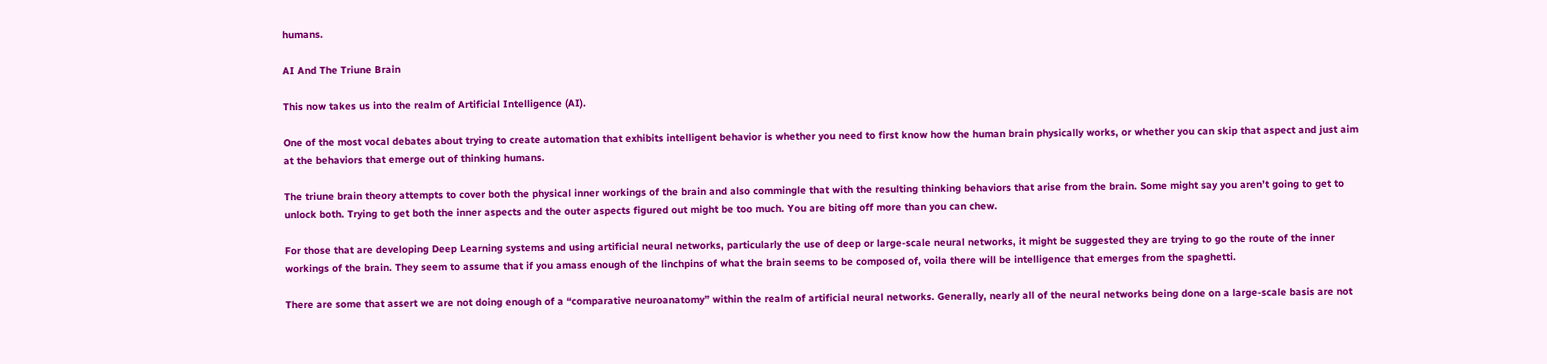humans.

AI And The Triune Brain

This now takes us into the realm of Artificial Intelligence (AI).

One of the most vocal debates about trying to create automation that exhibits intelligent behavior is whether you need to first know how the human brain physically works, or whether you can skip that aspect and just aim at the behaviors that emerge out of thinking humans.

The triune brain theory attempts to cover both the physical inner workings of the brain and also commingle that with the resulting thinking behaviors that arise from the brain. Some might say you aren’t going to get to unlock both. Trying to get both the inner aspects and the outer aspects figured out might be too much. You are biting off more than you can chew.

For those that are developing Deep Learning systems and using artificial neural networks, particularly the use of deep or large-scale neural networks, it might be suggested they are trying to go the route of the inner workings of the brain. They seem to assume that if you amass enough of the linchpins of what the brain seems to be composed of, voila there will be intelligence that emerges from the spaghetti.

There are some that assert we are not doing enough of a “comparative neuroanatomy” within the realm of artificial neural networks. Generally, nearly all of the neural networks being done on a large-scale basis are not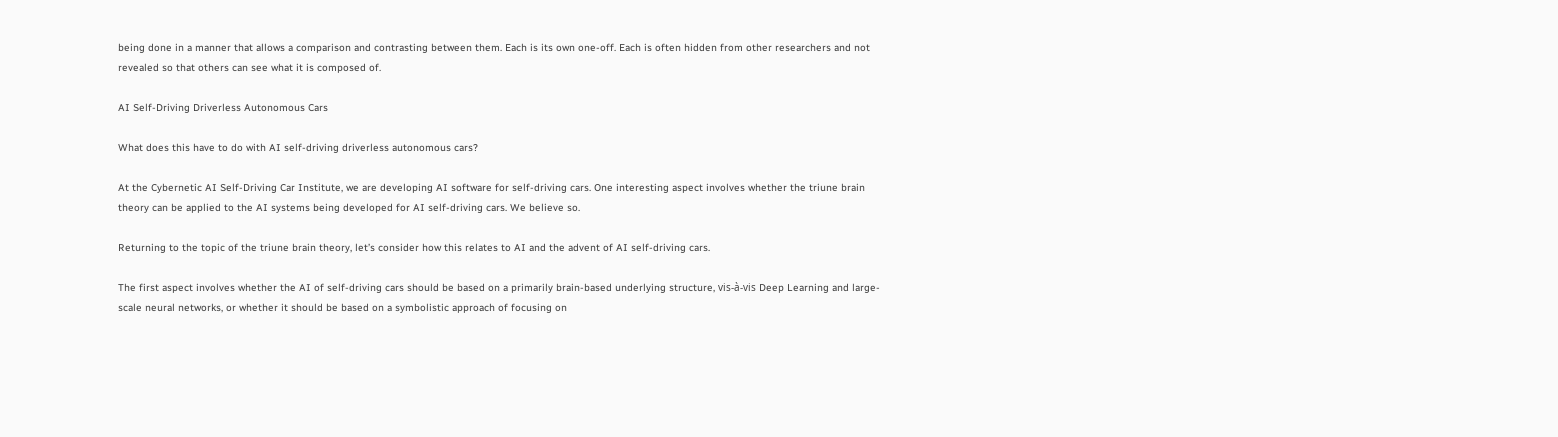being done in a manner that allows a comparison and contrasting between them. Each is its own one-off. Each is often hidden from other researchers and not revealed so that others can see what it is composed of.

AI Self-Driving Driverless Autonomous Cars

What does this have to do with AI self-driving driverless autonomous cars?

At the Cybernetic AI Self-Driving Car Institute, we are developing AI software for self-driving cars. One interesting aspect involves whether the triune brain theory can be applied to the AI systems being developed for AI self-driving cars. We believe so.

Returning to the topic of the triune brain theory, let’s consider how this relates to AI and the advent of AI self-driving cars.

The first aspect involves whether the AI of self-driving cars should be based on a primarily brain-based underlying structure, vis-à-vis Deep Learning and large-scale neural networks, or whether it should be based on a symbolistic approach of focusing on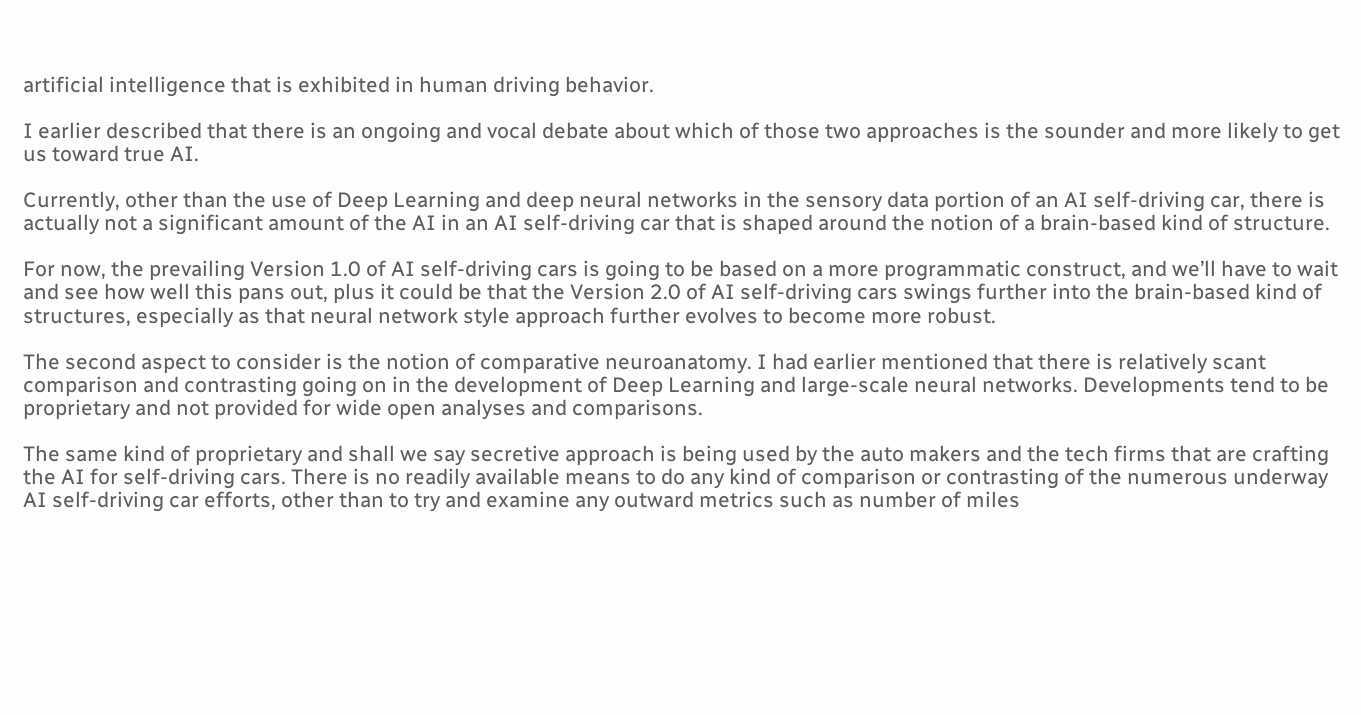artificial intelligence that is exhibited in human driving behavior.

I earlier described that there is an ongoing and vocal debate about which of those two approaches is the sounder and more likely to get us toward true AI.

Currently, other than the use of Deep Learning and deep neural networks in the sensory data portion of an AI self-driving car, there is actually not a significant amount of the AI in an AI self-driving car that is shaped around the notion of a brain-based kind of structure.

For now, the prevailing Version 1.0 of AI self-driving cars is going to be based on a more programmatic construct, and we’ll have to wait and see how well this pans out, plus it could be that the Version 2.0 of AI self-driving cars swings further into the brain-based kind of structures, especially as that neural network style approach further evolves to become more robust.

The second aspect to consider is the notion of comparative neuroanatomy. I had earlier mentioned that there is relatively scant comparison and contrasting going on in the development of Deep Learning and large-scale neural networks. Developments tend to be proprietary and not provided for wide open analyses and comparisons.

The same kind of proprietary and shall we say secretive approach is being used by the auto makers and the tech firms that are crafting the AI for self-driving cars. There is no readily available means to do any kind of comparison or contrasting of the numerous underway AI self-driving car efforts, other than to try and examine any outward metrics such as number of miles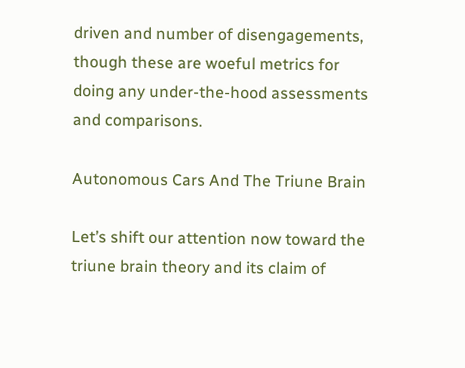driven and number of disengagements, though these are woeful metrics for doing any under-the-hood assessments and comparisons.

Autonomous Cars And The Triune Brain

Let’s shift our attention now toward the triune brain theory and its claim of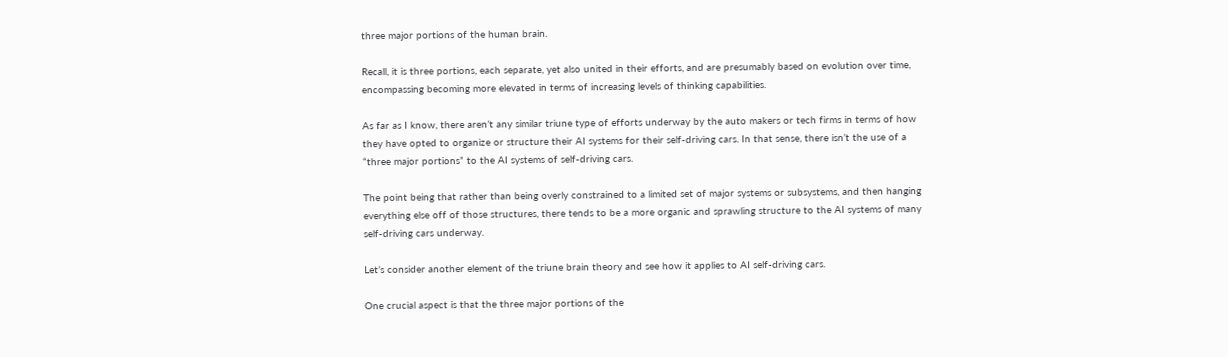three major portions of the human brain.

Recall, it is three portions, each separate, yet also united in their efforts, and are presumably based on evolution over time, encompassing becoming more elevated in terms of increasing levels of thinking capabilities.

As far as I know, there aren’t any similar triune type of efforts underway by the auto makers or tech firms in terms of how they have opted to organize or structure their AI systems for their self-driving cars. In that sense, there isn’t the use of a “three major portions” to the AI systems of self-driving cars.

The point being that rather than being overly constrained to a limited set of major systems or subsystems, and then hanging everything else off of those structures, there tends to be a more organic and sprawling structure to the AI systems of many self-driving cars underway.

Let’s consider another element of the triune brain theory and see how it applies to AI self-driving cars.

One crucial aspect is that the three major portions of the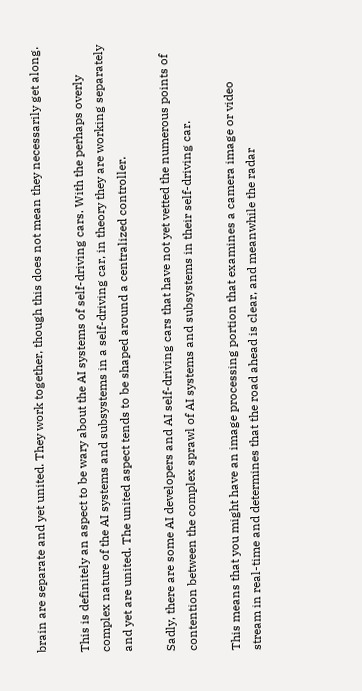brain are separate and yet united. They work together, though this does not mean they necessarily get along.

This is definitely an aspect to be wary about the AI systems of self-driving cars. With the perhaps overly complex nature of the AI systems and subsystems in a self-driving car, in theory they are working separately and yet are united. The united aspect tends to be shaped around a centralized controller.

Sadly, there are some AI developers and AI self-driving cars that have not yet vetted the numerous points of contention between the complex sprawl of AI systems and subsystems in their self-driving car.

This means that you might have an image processing portion that examines a camera image or video stream in real-time and determines that the road ahead is clear, and meanwhile the radar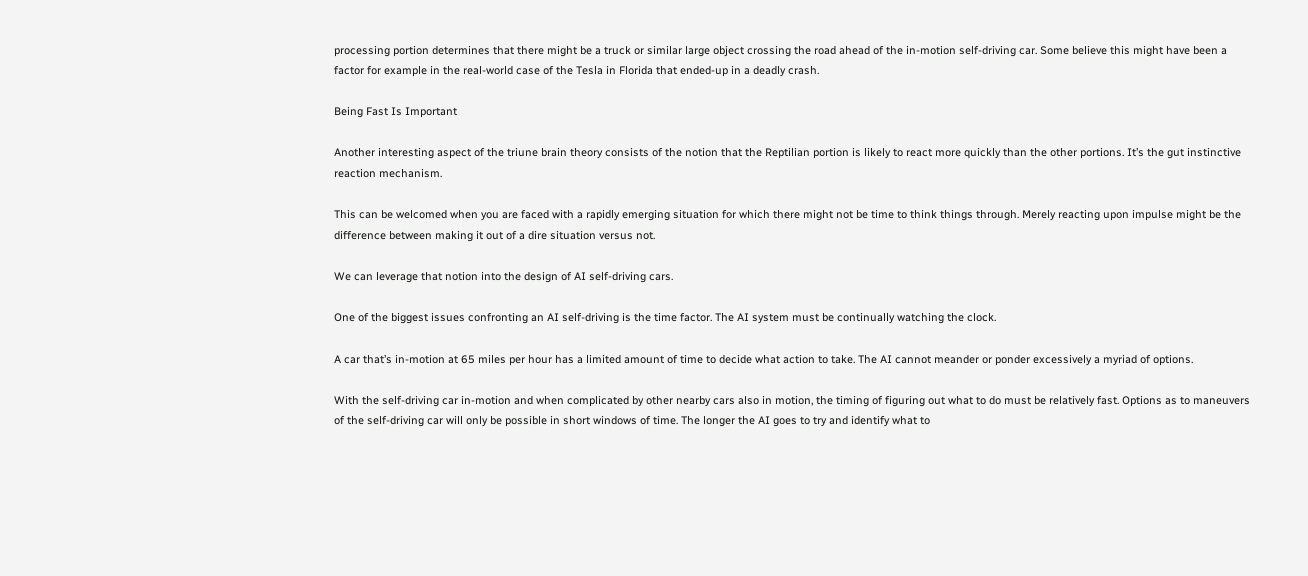processing portion determines that there might be a truck or similar large object crossing the road ahead of the in-motion self-driving car. Some believe this might have been a factor for example in the real-world case of the Tesla in Florida that ended-up in a deadly crash.

Being Fast Is Important

Another interesting aspect of the triune brain theory consists of the notion that the Reptilian portion is likely to react more quickly than the other portions. It’s the gut instinctive reaction mechanism.

This can be welcomed when you are faced with a rapidly emerging situation for which there might not be time to think things through. Merely reacting upon impulse might be the difference between making it out of a dire situation versus not.

We can leverage that notion into the design of AI self-driving cars.

One of the biggest issues confronting an AI self-driving is the time factor. The AI system must be continually watching the clock.

A car that’s in-motion at 65 miles per hour has a limited amount of time to decide what action to take. The AI cannot meander or ponder excessively a myriad of options.

With the self-driving car in-motion and when complicated by other nearby cars also in motion, the timing of figuring out what to do must be relatively fast. Options as to maneuvers of the self-driving car will only be possible in short windows of time. The longer the AI goes to try and identify what to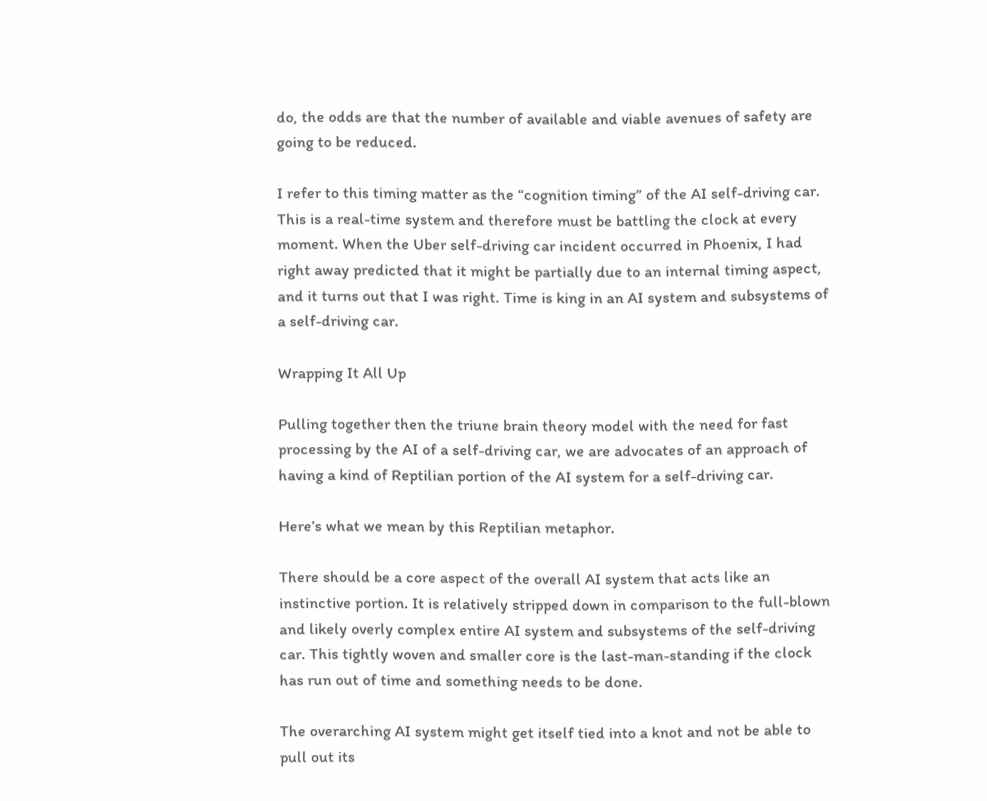do, the odds are that the number of available and viable avenues of safety are going to be reduced.

I refer to this timing matter as the “cognition timing” of the AI self-driving car. This is a real-time system and therefore must be battling the clock at every moment. When the Uber self-driving car incident occurred in Phoenix, I had right away predicted that it might be partially due to an internal timing aspect, and it turns out that I was right. Time is king in an AI system and subsystems of a self-driving car.

Wrapping It All Up

Pulling together then the triune brain theory model with the need for fast processing by the AI of a self-driving car, we are advocates of an approach of having a kind of Reptilian portion of the AI system for a self-driving car.

Here’s what we mean by this Reptilian metaphor.

There should be a core aspect of the overall AI system that acts like an instinctive portion. It is relatively stripped down in comparison to the full-blown and likely overly complex entire AI system and subsystems of the self-driving car. This tightly woven and smaller core is the last-man-standing if the clock has run out of time and something needs to be done.

The overarching AI system might get itself tied into a knot and not be able to pull out its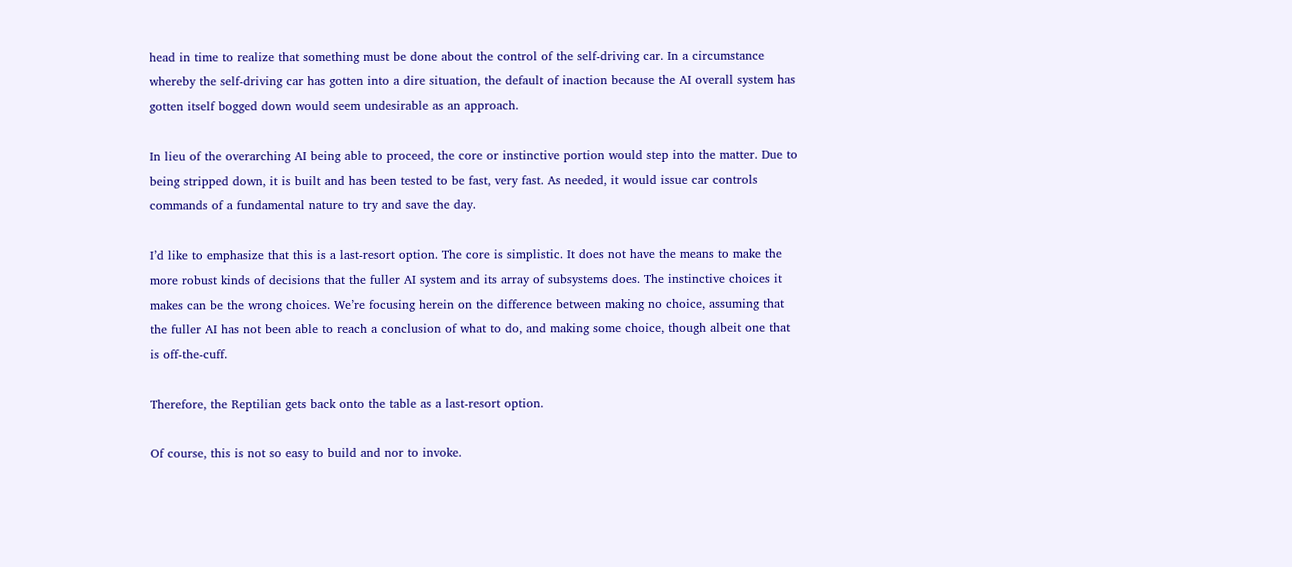head in time to realize that something must be done about the control of the self-driving car. In a circumstance whereby the self-driving car has gotten into a dire situation, the default of inaction because the AI overall system has gotten itself bogged down would seem undesirable as an approach.

In lieu of the overarching AI being able to proceed, the core or instinctive portion would step into the matter. Due to being stripped down, it is built and has been tested to be fast, very fast. As needed, it would issue car controls commands of a fundamental nature to try and save the day.

I’d like to emphasize that this is a last-resort option. The core is simplistic. It does not have the means to make the more robust kinds of decisions that the fuller AI system and its array of subsystems does. The instinctive choices it makes can be the wrong choices. We’re focusing herein on the difference between making no choice, assuming that the fuller AI has not been able to reach a conclusion of what to do, and making some choice, though albeit one that is off-the-cuff.

Therefore, the Reptilian gets back onto the table as a last-resort option.

Of course, this is not so easy to build and nor to invoke.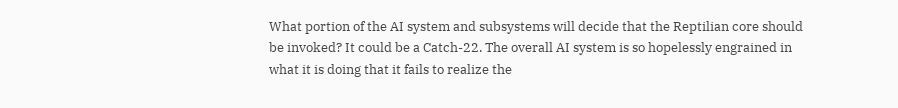What portion of the AI system and subsystems will decide that the Reptilian core should be invoked? It could be a Catch-22. The overall AI system is so hopelessly engrained in what it is doing that it fails to realize the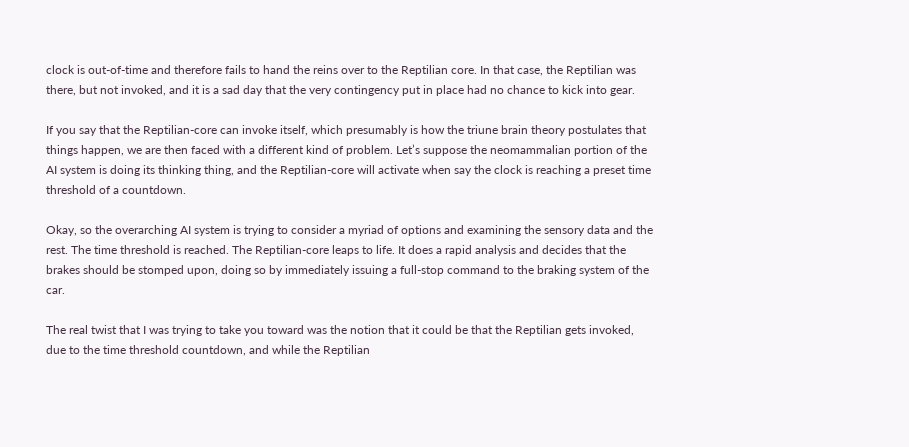clock is out-of-time and therefore fails to hand the reins over to the Reptilian core. In that case, the Reptilian was there, but not invoked, and it is a sad day that the very contingency put in place had no chance to kick into gear.

If you say that the Reptilian-core can invoke itself, which presumably is how the triune brain theory postulates that things happen, we are then faced with a different kind of problem. Let’s suppose the neomammalian portion of the AI system is doing its thinking thing, and the Reptilian-core will activate when say the clock is reaching a preset time threshold of a countdown.

Okay, so the overarching AI system is trying to consider a myriad of options and examining the sensory data and the rest. The time threshold is reached. The Reptilian-core leaps to life. It does a rapid analysis and decides that the brakes should be stomped upon, doing so by immediately issuing a full-stop command to the braking system of the car.

The real twist that I was trying to take you toward was the notion that it could be that the Reptilian gets invoked, due to the time threshold countdown, and while the Reptilian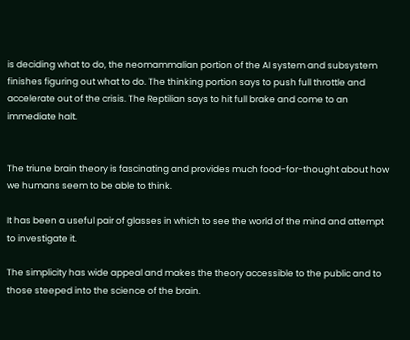is deciding what to do, the neomammalian portion of the AI system and subsystem finishes figuring out what to do. The thinking portion says to push full throttle and accelerate out of the crisis. The Reptilian says to hit full brake and come to an immediate halt.


The triune brain theory is fascinating and provides much food-for-thought about how we humans seem to be able to think.

It has been a useful pair of glasses in which to see the world of the mind and attempt to investigate it.

The simplicity has wide appeal and makes the theory accessible to the public and to those steeped into the science of the brain.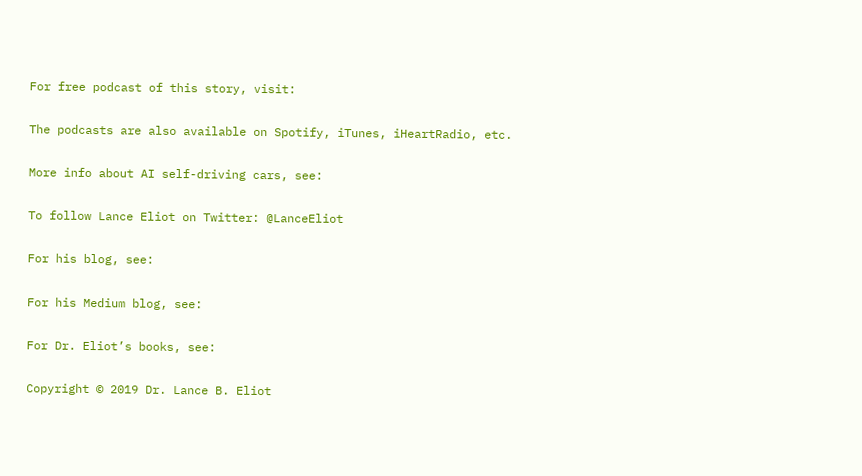For free podcast of this story, visit:

The podcasts are also available on Spotify, iTunes, iHeartRadio, etc.

More info about AI self-driving cars, see:

To follow Lance Eliot on Twitter: @LanceEliot

For his blog, see:

For his Medium blog, see:

For Dr. Eliot’s books, see:

Copyright © 2019 Dr. Lance B. Eliot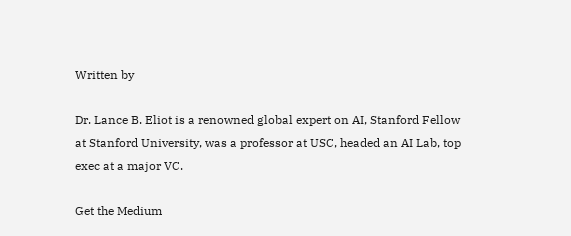Written by

Dr. Lance B. Eliot is a renowned global expert on AI, Stanford Fellow at Stanford University, was a professor at USC, headed an AI Lab, top exec at a major VC.

Get the Medium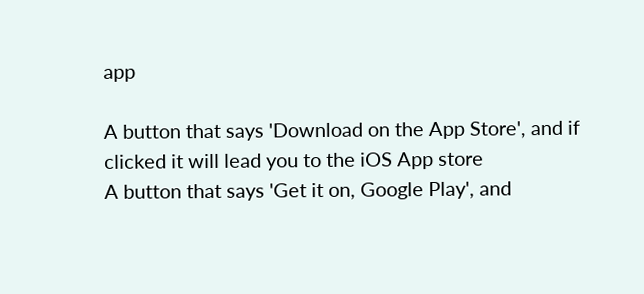app

A button that says 'Download on the App Store', and if clicked it will lead you to the iOS App store
A button that says 'Get it on, Google Play', and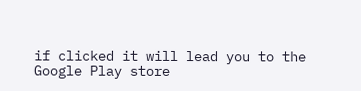if clicked it will lead you to the Google Play store